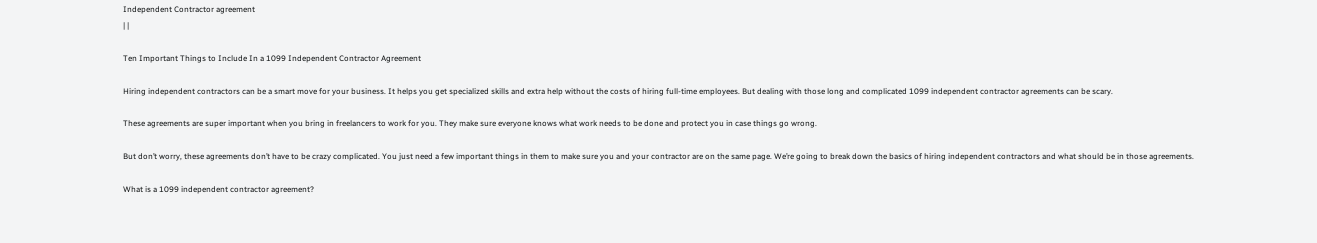Independent Contractor agreement
| |

Ten Important Things to Include In a 1099 Independent Contractor Agreement

Hiring independent contractors can be a smart move for your business. It helps you get specialized skills and extra help without the costs of hiring full-time employees. But dealing with those long and complicated 1099 independent contractor agreements can be scary.

These agreements are super important when you bring in freelancers to work for you. They make sure everyone knows what work needs to be done and protect you in case things go wrong.

But don’t worry, these agreements don’t have to be crazy complicated. You just need a few important things in them to make sure you and your contractor are on the same page. We’re going to break down the basics of hiring independent contractors and what should be in those agreements.

What is a 1099 independent contractor agreement?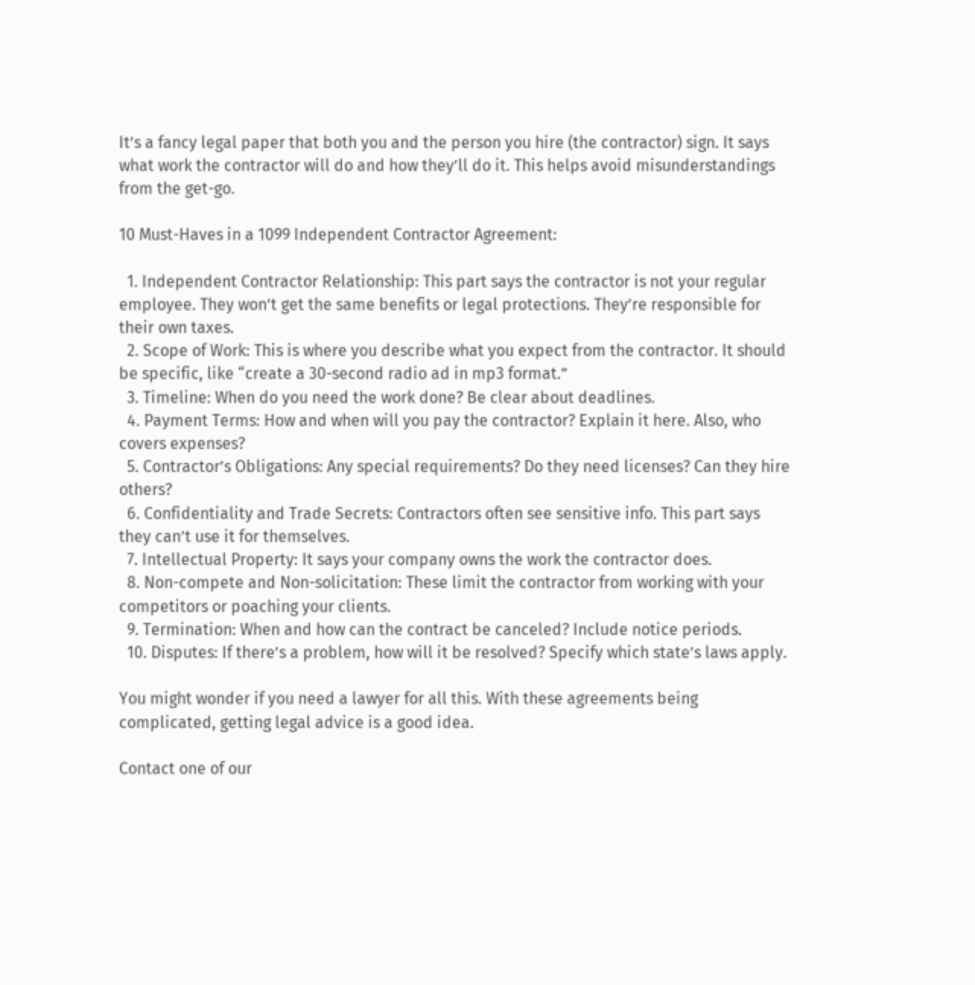It’s a fancy legal paper that both you and the person you hire (the contractor) sign. It says what work the contractor will do and how they’ll do it. This helps avoid misunderstandings from the get-go.

10 Must-Haves in a 1099 Independent Contractor Agreement:

  1. Independent Contractor Relationship: This part says the contractor is not your regular employee. They won’t get the same benefits or legal protections. They’re responsible for their own taxes.
  2. Scope of Work: This is where you describe what you expect from the contractor. It should be specific, like “create a 30-second radio ad in mp3 format.”
  3. Timeline: When do you need the work done? Be clear about deadlines.
  4. Payment Terms: How and when will you pay the contractor? Explain it here. Also, who covers expenses?
  5. Contractor’s Obligations: Any special requirements? Do they need licenses? Can they hire others?
  6. Confidentiality and Trade Secrets: Contractors often see sensitive info. This part says they can’t use it for themselves.
  7. Intellectual Property: It says your company owns the work the contractor does.
  8. Non-compete and Non-solicitation: These limit the contractor from working with your competitors or poaching your clients.
  9. Termination: When and how can the contract be canceled? Include notice periods.
  10. Disputes: If there’s a problem, how will it be resolved? Specify which state’s laws apply.

You might wonder if you need a lawyer for all this. With these agreements being complicated, getting legal advice is a good idea.

Contact one of our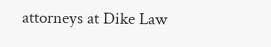attorneys at Dike Law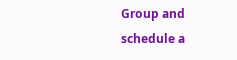Group and schedule a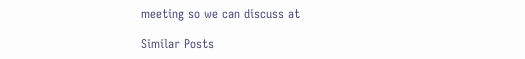meeting so we can discuss at

Similar Posts